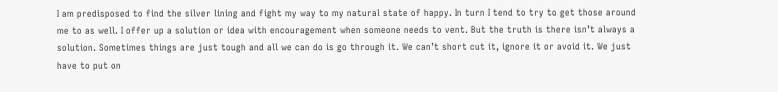I am predisposed to find the silver lining and fight my way to my natural state of happy. In turn I tend to try to get those around me to as well. I offer up a solution or idea with encouragement when someone needs to vent. But the truth is there isn’t always a solution. Sometimes things are just tough and all we can do is go through it. We can’t short cut it, ignore it or avoid it. We just have to put on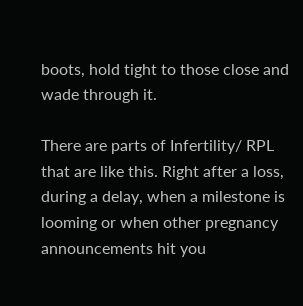boots, hold tight to those close and wade through it.

There are parts of Infertility/ RPL that are like this. Right after a loss, during a delay, when a milestone is looming or when other pregnancy announcements hit you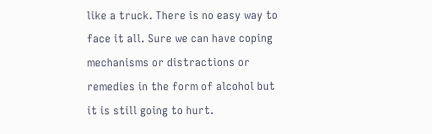like a truck. There is no easy way to face it all. Sure we can have coping mechanisms or distractions or remedies in the form of alcohol but it is still going to hurt.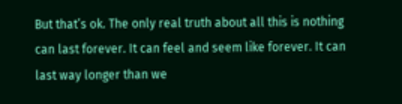But that’s ok. The only real truth about all this is nothing can last forever. It can feel and seem like forever. It can last way longer than we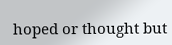hoped or thought but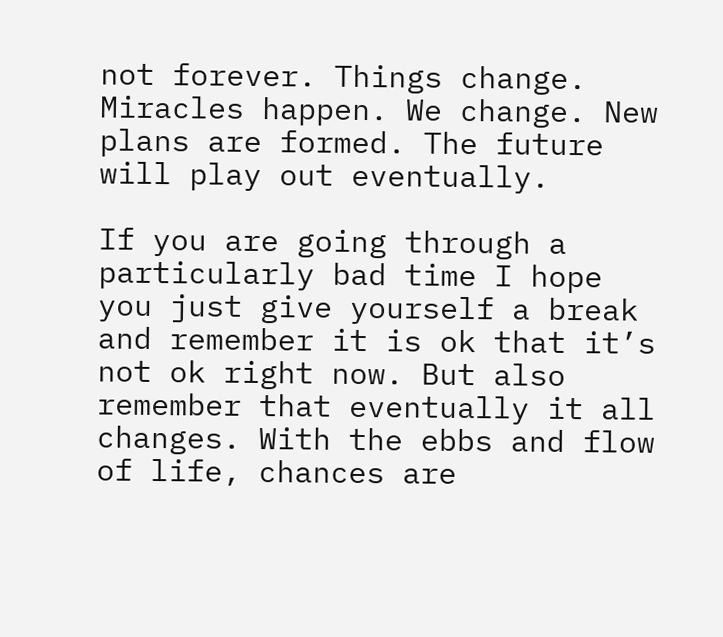not forever. Things change. Miracles happen. We change. New plans are formed. The future will play out eventually.

If you are going through a particularly bad time I hope you just give yourself a break and remember it is ok that it’s not ok right now. But also remember that eventually it all changes. With the ebbs and flow of life, chances are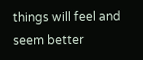things will feel and seem better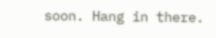soon. Hang in there.